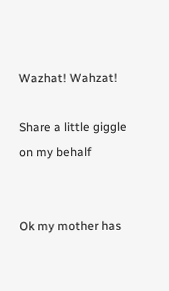Wazhat! Wahzat!

Share a little giggle on my behalf


Ok my mother has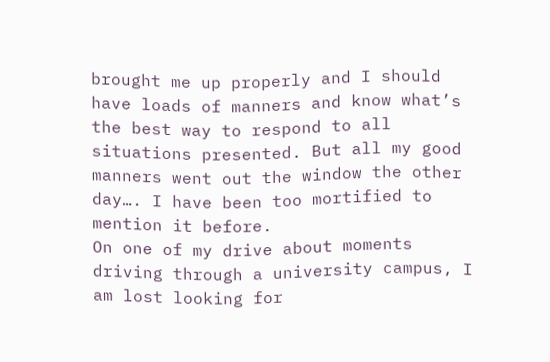brought me up properly and I should have loads of manners and know what’s the best way to respond to all situations presented. But all my good manners went out the window the other day…. I have been too mortified to mention it before.
On one of my drive about moments driving through a university campus, I am lost looking for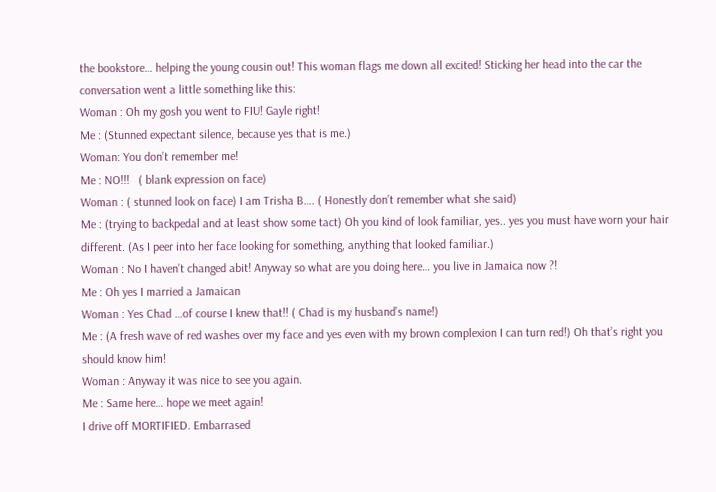the bookstore… helping the young cousin out! This woman flags me down all excited! Sticking her head into the car the conversation went a little something like this:
Woman : Oh my gosh you went to FIU! Gayle right!
Me : (Stunned expectant silence, because yes that is me.)
Woman: You don’t remember me!
Me : NO!!!   ( blank expression on face)
Woman : ( stunned look on face) I am Trisha B…. ( Honestly don’t remember what she said)
Me : (trying to backpedal and at least show some tact) Oh you kind of look familiar, yes.. yes you must have worn your hair different. (As I peer into her face looking for something, anything that looked familiar.)
Woman : No I haven’t changed abit! Anyway so what are you doing here… you live in Jamaica now ?!
Me : Oh yes I married a Jamaican
Woman : Yes Chad …of course I knew that!! ( Chad is my husband’s name!)
Me : (A fresh wave of red washes over my face and yes even with my brown complexion I can turn red!) Oh that’s right you should know him!
Woman : Anyway it was nice to see you again.
Me : Same here… hope we meet again!
I drive off MORTIFIED. Embarrased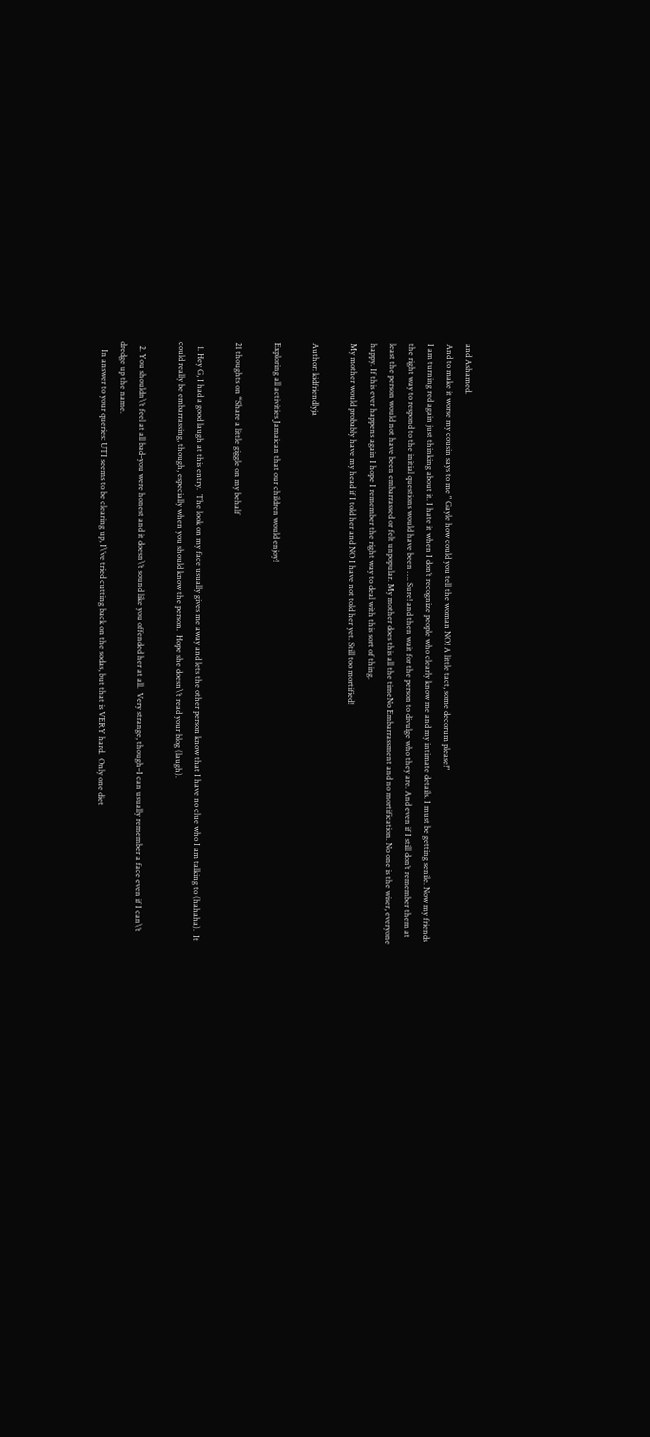and Ashamed.
And to make it worse my cousin says to me " Gayle how could you tell the woman NO! A little tact, some decorum please!"
I am turning red again just thinking about it. I hate it when I don’t recognize people who clearly know me and my intimate details. I must be getting senile. Now my friends the right way to respond to the initial questions would have been …. Sure! and then wait for the person to divulge who they are. And even if I still don’t remember them at least the person would not have been embarrassed or felt unpopular. My mother does this all the timeNo Embarrassment and no mortification. No one is the wiser, everyone happy. If this ever happens again I hope I remember the right way to deal with this sort of thing.
My mother would probably have my head if I told her and NO I have not told her yet. Still too mortified!

Author: kidfriendlyja

Exploring all activities Jamaican that our children would enjoy!

21 thoughts on “Share a little giggle on my behalf

  1. Hey G, I had a good laugh at this entry.  The look on my face usually gives me away and lets the other person know that I have no clue who I am talking to (hahaha).  It could really be embarrassing, though, especially when you should know the person.  Hope she doesn\’t read your blog (laugh).

  2. You shouldn\’t feel at all bad–you were honest and it doesn\’t sound like you offended her at all.  Very strange, though–I can usually remember a face even if I can\’t dredge up the name.
    In answer to your queries: UTI seems to be clearing up, I\’ve tried cutting back on the sodas, but that is VERY hard.  Only one diet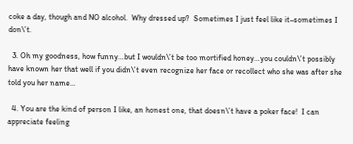coke a day, though and NO alcohol.  Why dressed up?  Sometimes I just feel like it–sometimes I don\’t.

  3. Oh my goodness, how funny…but I wouldn\’t be too mortified honey…you couldn\’t possibly have known her that well if you didn\’t even recognize her face or recollect who she was after she told you her name…

  4. You are the kind of person I like, an honest one, that doesn\’t have a poker face!  I can appreciate feeling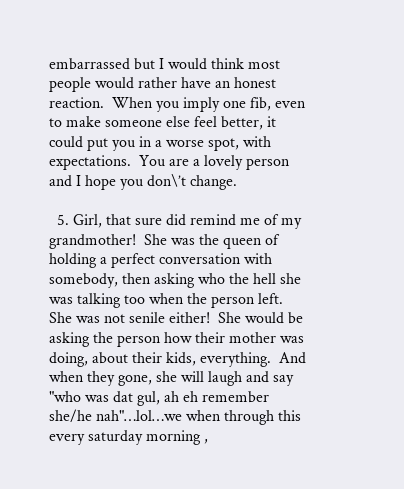embarrassed but I would think most people would rather have an honest reaction.  When you imply one fib, even to make someone else feel better, it could put you in a worse spot, with expectations.  You are a lovely person and I hope you don\’t change.

  5. Girl, that sure did remind me of my grandmother!  She was the queen of holding a perfect conversation with somebody, then asking who the hell she was talking too when the person left.  She was not senile either!  She would be asking the person how their mother was doing, about their kids, everything.  And when they gone, she will laugh and say "who was dat gul, ah eh remember she/he nah"…lol…we when through this every saturday morning ,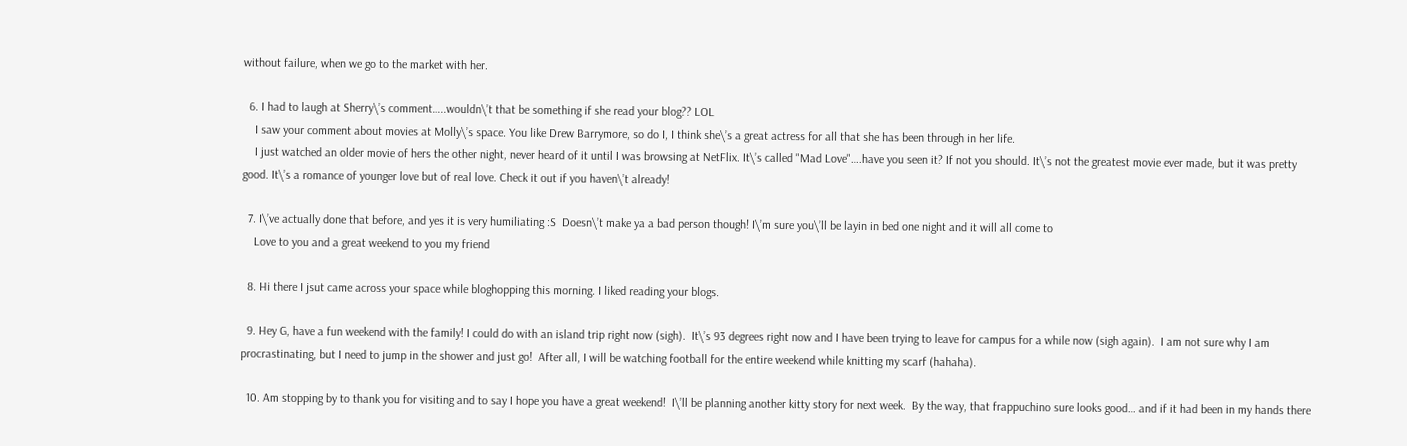without failure, when we go to the market with her.

  6. I had to laugh at Sherry\’s comment…..wouldn\’t that be something if she read your blog?? LOL
    I saw your comment about movies at Molly\’s space. You like Drew Barrymore, so do I, I think she\’s a great actress for all that she has been through in her life.
    I just watched an older movie of hers the other night, never heard of it until I was browsing at NetFlix. It\’s called "Mad Love"….have you seen it? If not you should. It\’s not the greatest movie ever made, but it was pretty good. It\’s a romance of younger love but of real love. Check it out if you haven\’t already!

  7. I\’ve actually done that before, and yes it is very humiliating :S  Doesn\’t make ya a bad person though! I\’m sure you\’ll be layin in bed one night and it will all come to
    Love to you and a great weekend to you my friend

  8. Hi there I jsut came across your space while bloghopping this morning. I liked reading your blogs.

  9. Hey G, have a fun weekend with the family! I could do with an island trip right now (sigh).  It\’s 93 degrees right now and I have been trying to leave for campus for a while now (sigh again).  I am not sure why I am procrastinating, but I need to jump in the shower and just go!  After all, I will be watching football for the entire weekend while knitting my scarf (hahaha).

  10. Am stopping by to thank you for visiting and to say I hope you have a great weekend!  I\’ll be planning another kitty story for next week.  By the way, that frappuchino sure looks good… and if it had been in my hands there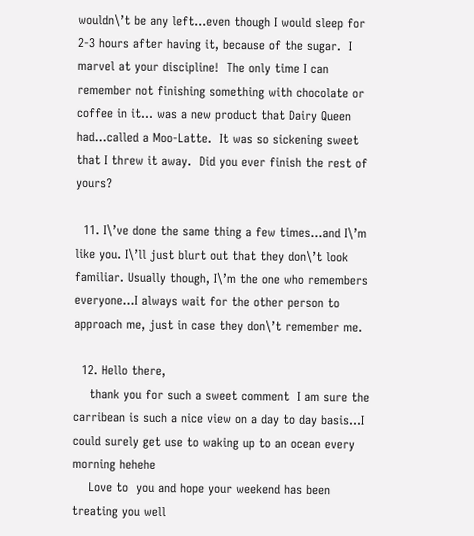wouldn\’t be any left…even though I would sleep for 2-3 hours after having it, because of the sugar.  I marvel at your discipline!  The only time I can remember not finishing something with chocolate or coffee in it… was a new product that Dairy Queen had…called a Moo-Latte.  It was so sickening sweet that I threw it away.  Did you ever finish the rest of yours?

  11. I\’ve done the same thing a few times…and I\’m like you. I\’ll just blurt out that they don\’t look familiar. Usually though, I\’m the one who remembers everyone…I always wait for the other person to approach me, just in case they don\’t remember me.

  12. Hello there,
    thank you for such a sweet comment  I am sure the carribean is such a nice view on a day to day basis…I could surely get use to waking up to an ocean every morning hehehe
    Love to  you and hope your weekend has been treating you well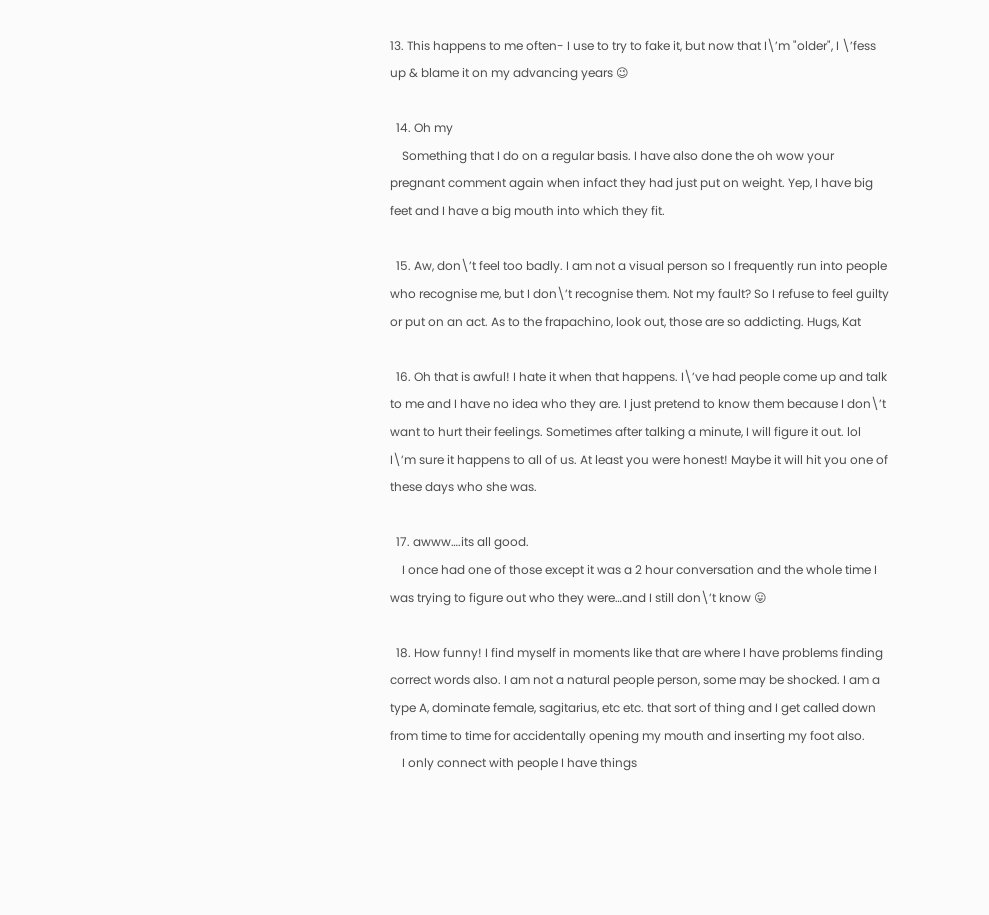13. This happens to me often- I use to try to fake it, but now that I\’m "older", I \’fess up & blame it on my advancing years 😉

  14. Oh my
    Something that I do on a regular basis. I have also done the oh wow your pregnant comment again when infact they had just put on weight. Yep, I have big feet and I have a big mouth into which they fit.

  15. Aw, don\’t feel too badly. I am not a visual person so I frequently run into people who recognise me, but I don\’t recognise them. Not my fault? So I refuse to feel guilty or put on an act. As to the frapachino, look out, those are so addicting. Hugs, Kat

  16. Oh that is awful! I hate it when that happens. I\’ve had people come up and talk to me and I have no idea who they are. I just pretend to know them because I don\’t want to hurt their feelings. Sometimes after talking a minute, I will figure it out. lol I\’m sure it happens to all of us. At least you were honest! Maybe it will hit you one of these days who she was.

  17. awww….its all good.
    I once had one of those except it was a 2 hour conversation and the whole time I was trying to figure out who they were…and I still don\’t know 😛

  18. How funny! I find myself in moments like that are where I have problems finding correct words also. I am not a natural people person, some may be shocked. I am a type A, dominate female, sagitarius, etc etc. that sort of thing and I get called down from time to time for accidentally opening my mouth and inserting my foot also.
    I only connect with people I have things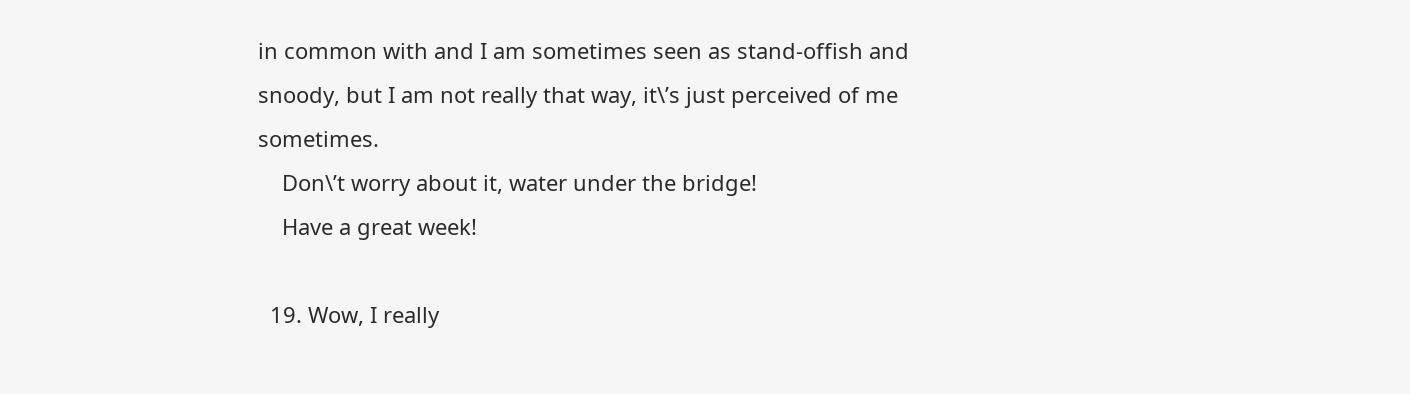in common with and I am sometimes seen as stand-offish and snoody, but I am not really that way, it\’s just perceived of me sometimes.
    Don\’t worry about it, water under the bridge!
    Have a great week!

  19. Wow, I really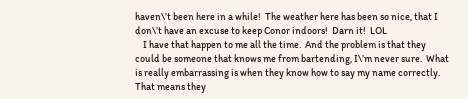haven\’t been here in a while!  The weather here has been so nice, that I don\’t have an excuse to keep Conor indoors!  Darn it!  LOL
    I have that happen to me all the time.  And the problem is that they could be someone that knows me from bartending, I\’m never sure.  What is really embarrassing is when they know how to say my name correctly.  That means they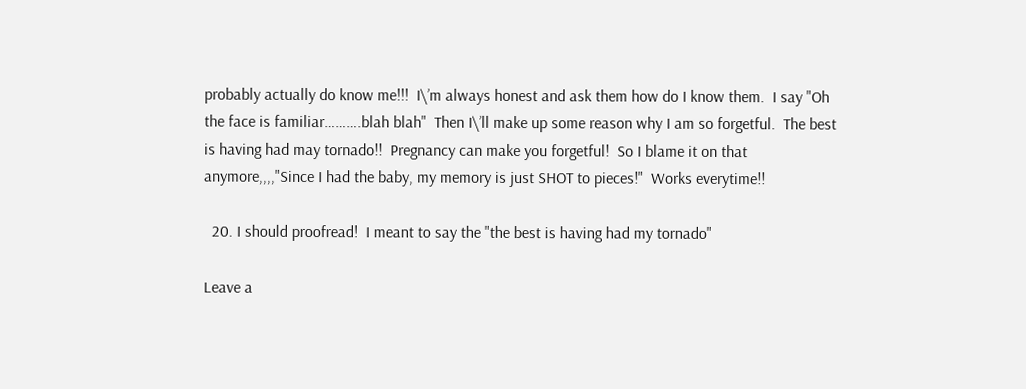probably actually do know me!!!  I\’m always honest and ask them how do I know them.  I say "Oh the face is familiar……….blah blah"  Then I\’ll make up some reason why I am so forgetful.  The best is having had may tornado!!  Pregnancy can make you forgetful!  So I blame it on that anymore,,,,"Since I had the baby, my memory is just SHOT to pieces!"  Works everytime!!

  20. I should proofread!  I meant to say the "the best is having had my tornado"

Leave a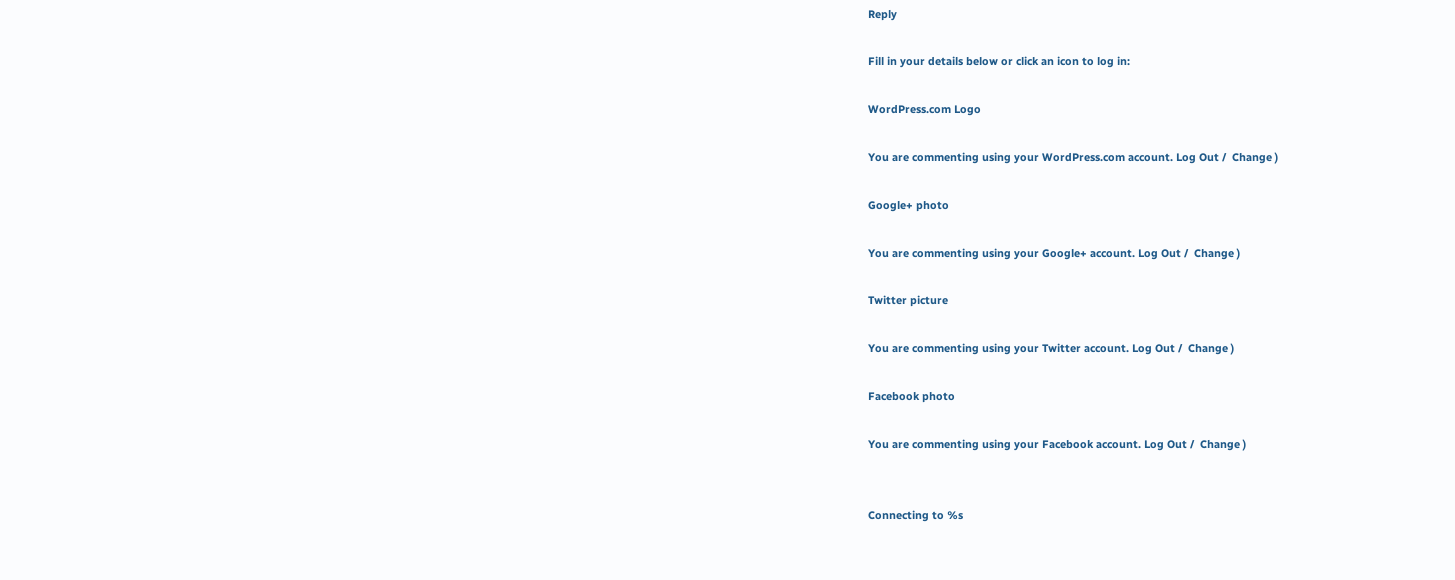Reply

Fill in your details below or click an icon to log in:

WordPress.com Logo

You are commenting using your WordPress.com account. Log Out /  Change )

Google+ photo

You are commenting using your Google+ account. Log Out /  Change )

Twitter picture

You are commenting using your Twitter account. Log Out /  Change )

Facebook photo

You are commenting using your Facebook account. Log Out /  Change )


Connecting to %s